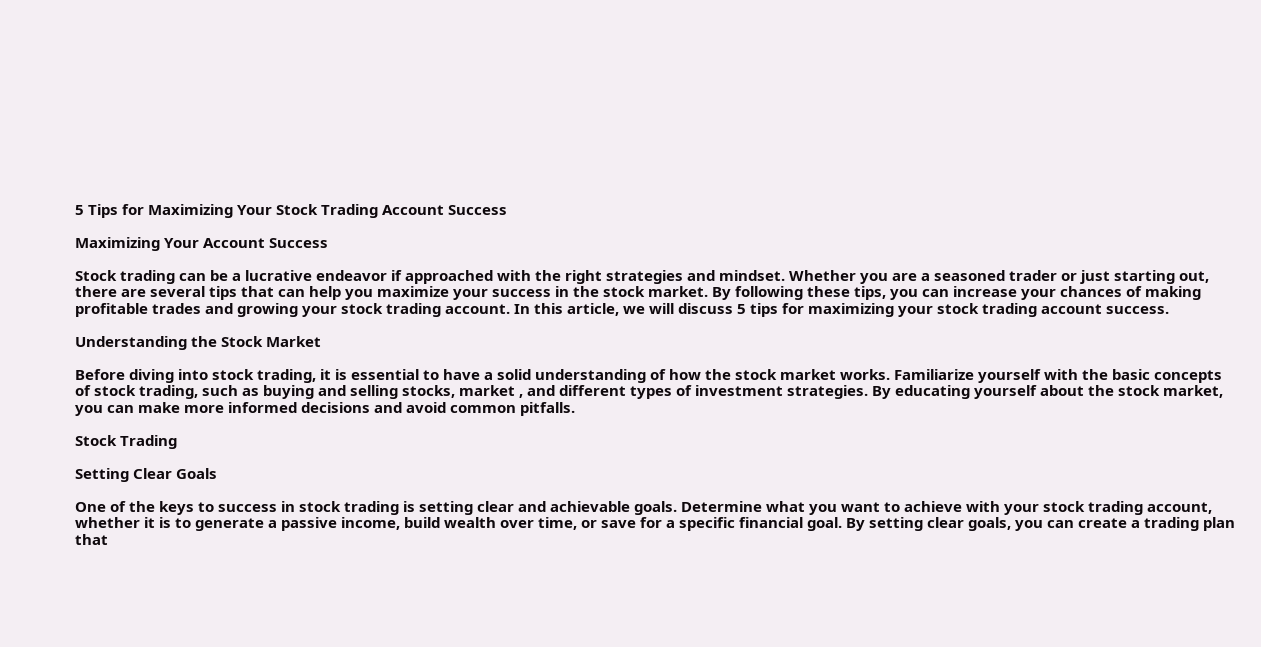5 Tips for Maximizing Your Stock Trading Account Success

Maximizing Your Account Success

Stock trading can be a lucrative endeavor if approached with the right strategies and mindset. Whether you are a seasoned trader or just starting out, there are several tips that can help you maximize your success in the stock market. By following these tips, you can increase your chances of making profitable trades and growing your stock trading account. In this article, we will discuss 5 tips for maximizing your stock trading account success.

Understanding the Stock Market

Before diving into stock trading, it is essential to have a solid understanding of how the stock market works. Familiarize yourself with the basic concepts of stock trading, such as buying and selling stocks, market , and different types of investment strategies. By educating yourself about the stock market, you can make more informed decisions and avoid common pitfalls.

Stock Trading

Setting Clear Goals

One of the keys to success in stock trading is setting clear and achievable goals. Determine what you want to achieve with your stock trading account, whether it is to generate a passive income, build wealth over time, or save for a specific financial goal. By setting clear goals, you can create a trading plan that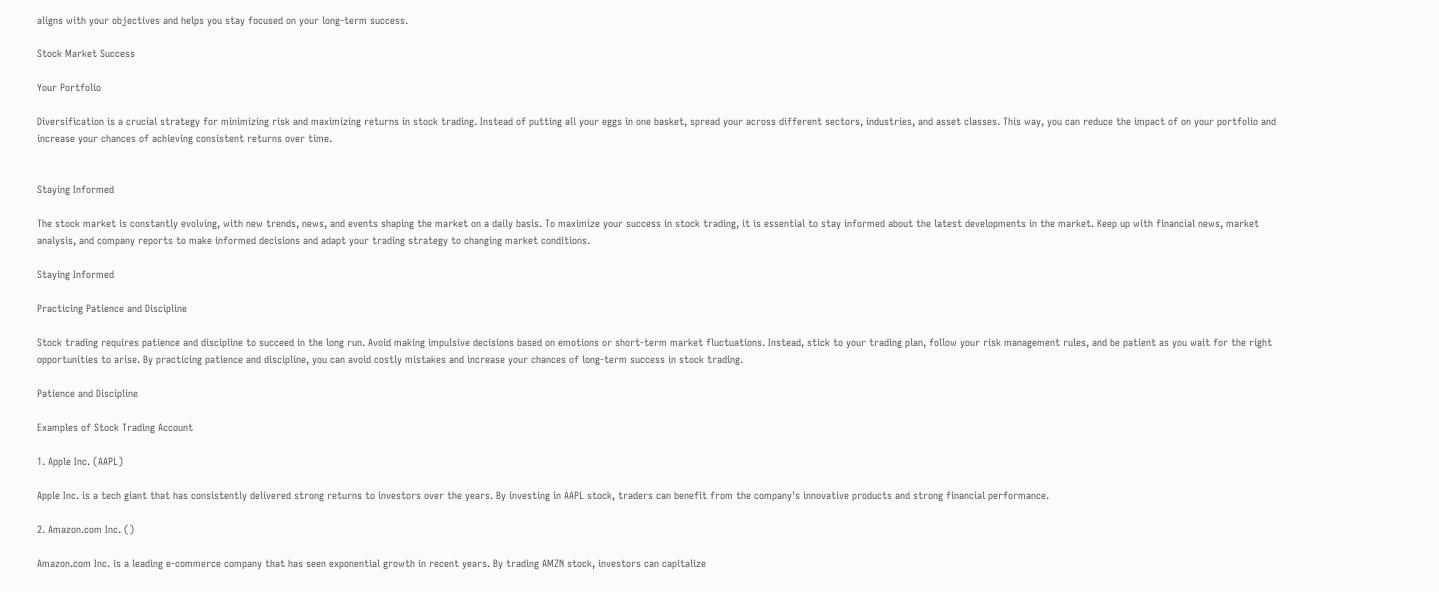aligns with your objectives and helps you stay focused on your long-term success.

Stock Market Success

Your Portfolio

Diversification is a crucial strategy for minimizing risk and maximizing returns in stock trading. Instead of putting all your eggs in one basket, spread your across different sectors, industries, and asset classes. This way, you can reduce the impact of on your portfolio and increase your chances of achieving consistent returns over time.


Staying Informed

The stock market is constantly evolving, with new trends, news, and events shaping the market on a daily basis. To maximize your success in stock trading, it is essential to stay informed about the latest developments in the market. Keep up with financial news, market analysis, and company reports to make informed decisions and adapt your trading strategy to changing market conditions.

Staying Informed

Practicing Patience and Discipline

Stock trading requires patience and discipline to succeed in the long run. Avoid making impulsive decisions based on emotions or short-term market fluctuations. Instead, stick to your trading plan, follow your risk management rules, and be patient as you wait for the right opportunities to arise. By practicing patience and discipline, you can avoid costly mistakes and increase your chances of long-term success in stock trading.

Patience and Discipline

Examples of Stock Trading Account

1. Apple Inc. (AAPL)

Apple Inc. is a tech giant that has consistently delivered strong returns to investors over the years. By investing in AAPL stock, traders can benefit from the company's innovative products and strong financial performance.

2. Amazon.com Inc. ()

Amazon.com Inc. is a leading e-commerce company that has seen exponential growth in recent years. By trading AMZN stock, investors can capitalize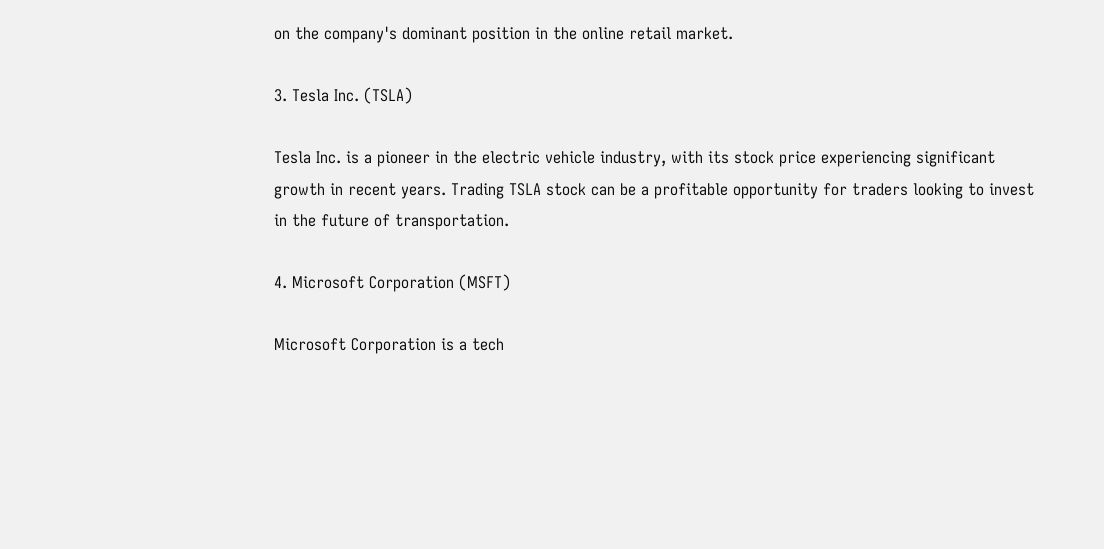on the company's dominant position in the online retail market.

3. Tesla Inc. (TSLA)

Tesla Inc. is a pioneer in the electric vehicle industry, with its stock price experiencing significant growth in recent years. Trading TSLA stock can be a profitable opportunity for traders looking to invest in the future of transportation.

4. Microsoft Corporation (MSFT)

Microsoft Corporation is a tech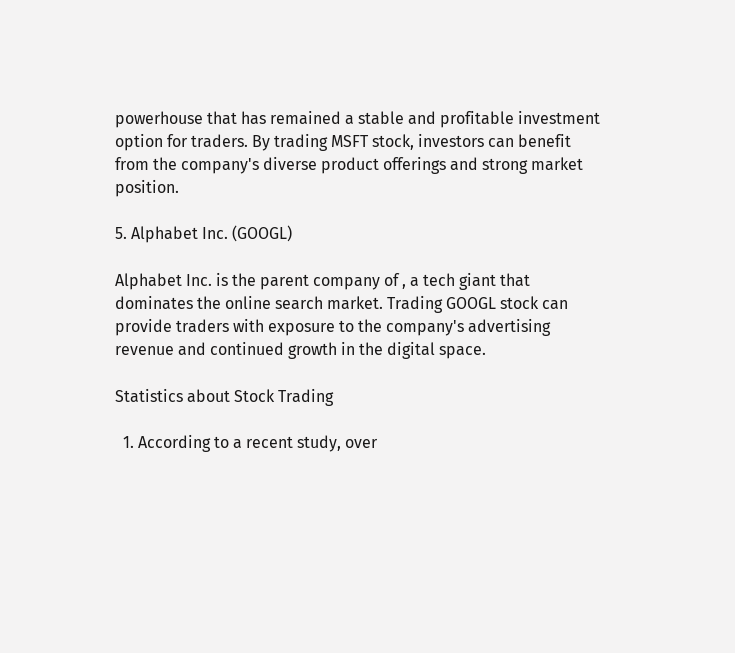powerhouse that has remained a stable and profitable investment option for traders. By trading MSFT stock, investors can benefit from the company's diverse product offerings and strong market position.

5. Alphabet Inc. (GOOGL)

Alphabet Inc. is the parent company of , a tech giant that dominates the online search market. Trading GOOGL stock can provide traders with exposure to the company's advertising revenue and continued growth in the digital space.

Statistics about Stock Trading

  1. According to a recent study, over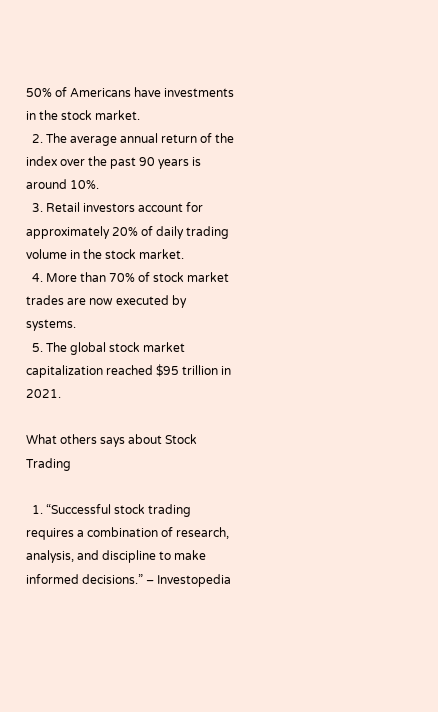50% of Americans have investments in the stock market.
  2. The average annual return of the index over the past 90 years is around 10%.
  3. Retail investors account for approximately 20% of daily trading volume in the stock market.
  4. More than 70% of stock market trades are now executed by systems.
  5. The global stock market capitalization reached $95 trillion in 2021.

What others says about Stock Trading

  1. “Successful stock trading requires a combination of research, analysis, and discipline to make informed decisions.” – Investopedia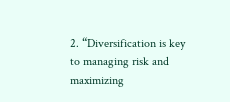2. “Diversification is key to managing risk and maximizing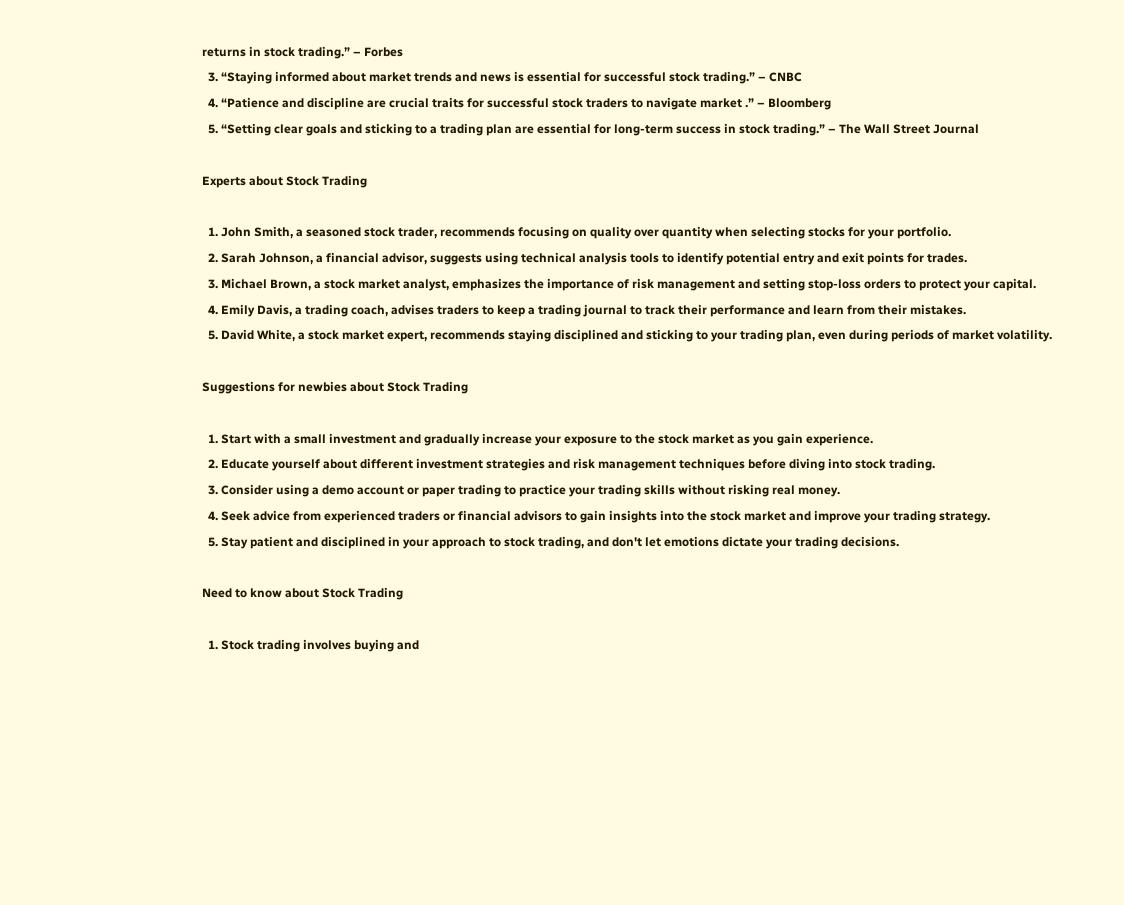returns in stock trading.” – Forbes
  3. “Staying informed about market trends and news is essential for successful stock trading.” – CNBC
  4. “Patience and discipline are crucial traits for successful stock traders to navigate market .” – Bloomberg
  5. “Setting clear goals and sticking to a trading plan are essential for long-term success in stock trading.” – The Wall Street Journal

Experts about Stock Trading

  1. John Smith, a seasoned stock trader, recommends focusing on quality over quantity when selecting stocks for your portfolio.
  2. Sarah Johnson, a financial advisor, suggests using technical analysis tools to identify potential entry and exit points for trades.
  3. Michael Brown, a stock market analyst, emphasizes the importance of risk management and setting stop-loss orders to protect your capital.
  4. Emily Davis, a trading coach, advises traders to keep a trading journal to track their performance and learn from their mistakes.
  5. David White, a stock market expert, recommends staying disciplined and sticking to your trading plan, even during periods of market volatility.

Suggestions for newbies about Stock Trading

  1. Start with a small investment and gradually increase your exposure to the stock market as you gain experience.
  2. Educate yourself about different investment strategies and risk management techniques before diving into stock trading.
  3. Consider using a demo account or paper trading to practice your trading skills without risking real money.
  4. Seek advice from experienced traders or financial advisors to gain insights into the stock market and improve your trading strategy.
  5. Stay patient and disciplined in your approach to stock trading, and don't let emotions dictate your trading decisions.

Need to know about Stock Trading

  1. Stock trading involves buying and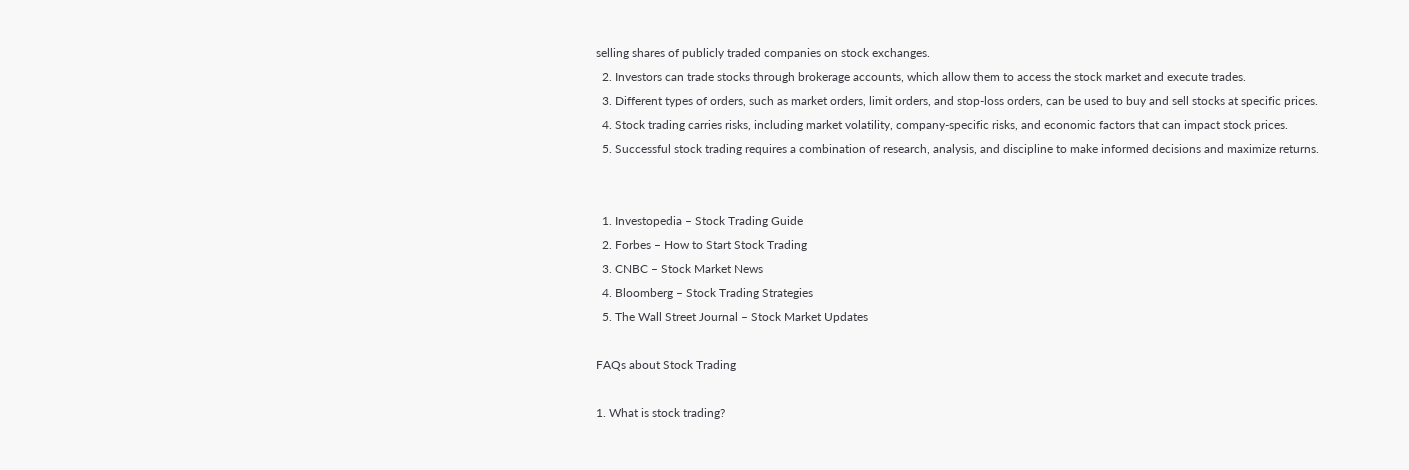selling shares of publicly traded companies on stock exchanges.
  2. Investors can trade stocks through brokerage accounts, which allow them to access the stock market and execute trades.
  3. Different types of orders, such as market orders, limit orders, and stop-loss orders, can be used to buy and sell stocks at specific prices.
  4. Stock trading carries risks, including market volatility, company-specific risks, and economic factors that can impact stock prices.
  5. Successful stock trading requires a combination of research, analysis, and discipline to make informed decisions and maximize returns.


  1. Investopedia – Stock Trading Guide
  2. Forbes – How to Start Stock Trading
  3. CNBC – Stock Market News
  4. Bloomberg – Stock Trading Strategies
  5. The Wall Street Journal – Stock Market Updates

FAQs about Stock Trading

1. What is stock trading?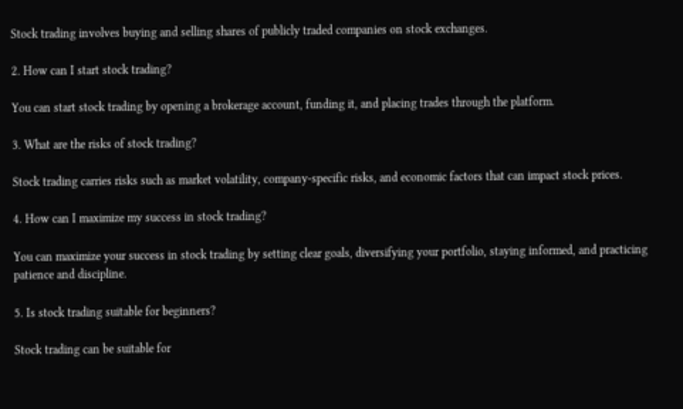Stock trading involves buying and selling shares of publicly traded companies on stock exchanges.

2. How can I start stock trading?

You can start stock trading by opening a brokerage account, funding it, and placing trades through the platform.

3. What are the risks of stock trading?

Stock trading carries risks such as market volatility, company-specific risks, and economic factors that can impact stock prices.

4. How can I maximize my success in stock trading?

You can maximize your success in stock trading by setting clear goals, diversifying your portfolio, staying informed, and practicing patience and discipline.

5. Is stock trading suitable for beginners?

Stock trading can be suitable for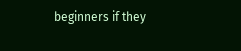beginners if they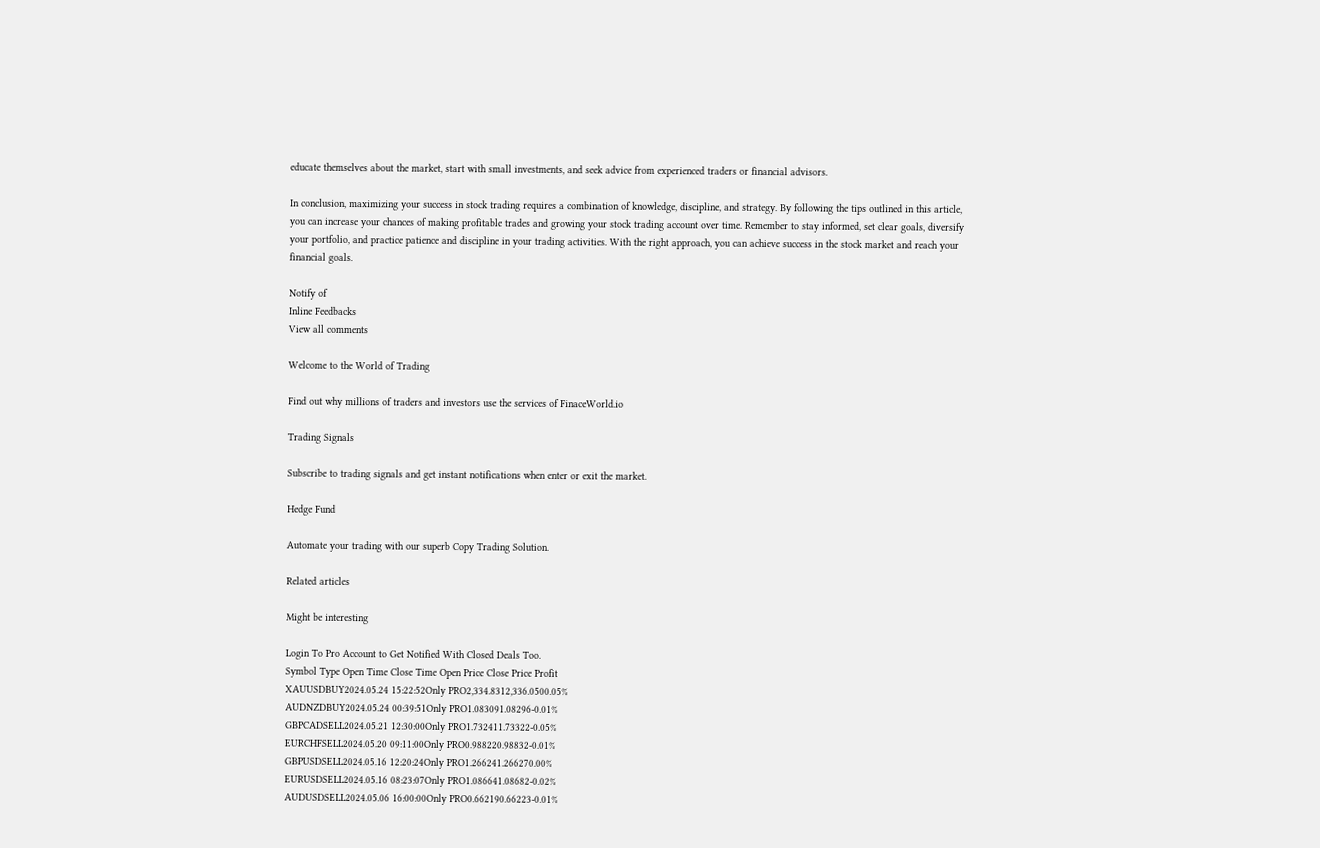educate themselves about the market, start with small investments, and seek advice from experienced traders or financial advisors.

In conclusion, maximizing your success in stock trading requires a combination of knowledge, discipline, and strategy. By following the tips outlined in this article, you can increase your chances of making profitable trades and growing your stock trading account over time. Remember to stay informed, set clear goals, diversify your portfolio, and practice patience and discipline in your trading activities. With the right approach, you can achieve success in the stock market and reach your financial goals.

Notify of
Inline Feedbacks
View all comments

Welcome to the World of Trading

Find out why millions of traders and investors use the services of FinaceWorld.io

Trading Signals

Subscribe to trading signals and get instant notifications when enter or exit the market.

Hedge Fund

Automate your trading with our superb Copy Trading Solution.

Related articles

Might be interesting

Login To Pro Account to Get Notified With Closed Deals Too.
Symbol Type Open Time Close Time Open Price Close Price Profit
XAUUSDBUY2024.05.24 15:22:52Only PRO2,334.8312,336.0500.05%
AUDNZDBUY2024.05.24 00:39:51Only PRO1.083091.08296-0.01%
GBPCADSELL2024.05.21 12:30:00Only PRO1.732411.73322-0.05%
EURCHFSELL2024.05.20 09:11:00Only PRO0.988220.98832-0.01%
GBPUSDSELL2024.05.16 12:20:24Only PRO1.266241.266270.00%
EURUSDSELL2024.05.16 08:23:07Only PRO1.086641.08682-0.02%
AUDUSDSELL2024.05.06 16:00:00Only PRO0.662190.66223-0.01%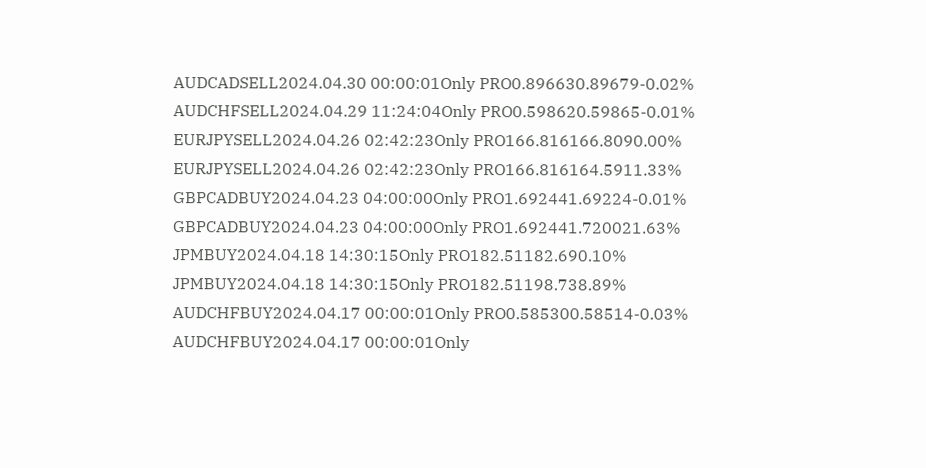AUDCADSELL2024.04.30 00:00:01Only PRO0.896630.89679-0.02%
AUDCHFSELL2024.04.29 11:24:04Only PRO0.598620.59865-0.01%
EURJPYSELL2024.04.26 02:42:23Only PRO166.816166.8090.00%
EURJPYSELL2024.04.26 02:42:23Only PRO166.816164.5911.33%
GBPCADBUY2024.04.23 04:00:00Only PRO1.692441.69224-0.01%
GBPCADBUY2024.04.23 04:00:00Only PRO1.692441.720021.63%
JPMBUY2024.04.18 14:30:15Only PRO182.51182.690.10%
JPMBUY2024.04.18 14:30:15Only PRO182.51198.738.89%
AUDCHFBUY2024.04.17 00:00:01Only PRO0.585300.58514-0.03%
AUDCHFBUY2024.04.17 00:00:01Only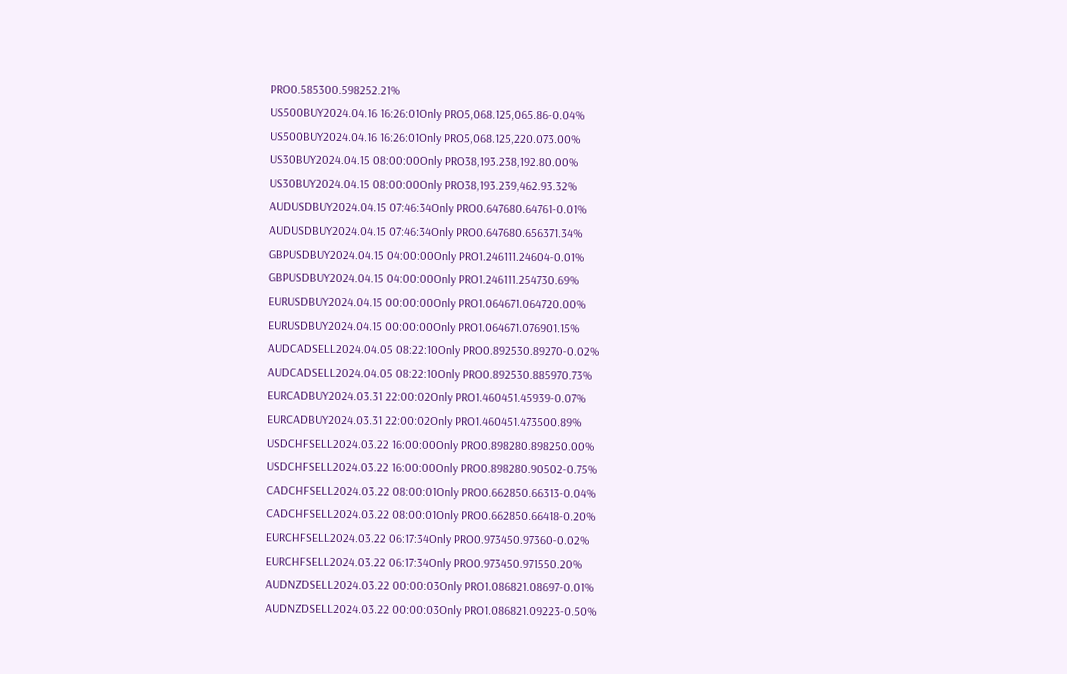PRO0.585300.598252.21%
US500BUY2024.04.16 16:26:01Only PRO5,068.125,065.86-0.04%
US500BUY2024.04.16 16:26:01Only PRO5,068.125,220.073.00%
US30BUY2024.04.15 08:00:00Only PRO38,193.238,192.80.00%
US30BUY2024.04.15 08:00:00Only PRO38,193.239,462.93.32%
AUDUSDBUY2024.04.15 07:46:34Only PRO0.647680.64761-0.01%
AUDUSDBUY2024.04.15 07:46:34Only PRO0.647680.656371.34%
GBPUSDBUY2024.04.15 04:00:00Only PRO1.246111.24604-0.01%
GBPUSDBUY2024.04.15 04:00:00Only PRO1.246111.254730.69%
EURUSDBUY2024.04.15 00:00:00Only PRO1.064671.064720.00%
EURUSDBUY2024.04.15 00:00:00Only PRO1.064671.076901.15%
AUDCADSELL2024.04.05 08:22:10Only PRO0.892530.89270-0.02%
AUDCADSELL2024.04.05 08:22:10Only PRO0.892530.885970.73%
EURCADBUY2024.03.31 22:00:02Only PRO1.460451.45939-0.07%
EURCADBUY2024.03.31 22:00:02Only PRO1.460451.473500.89%
USDCHFSELL2024.03.22 16:00:00Only PRO0.898280.898250.00%
USDCHFSELL2024.03.22 16:00:00Only PRO0.898280.90502-0.75%
CADCHFSELL2024.03.22 08:00:01Only PRO0.662850.66313-0.04%
CADCHFSELL2024.03.22 08:00:01Only PRO0.662850.66418-0.20%
EURCHFSELL2024.03.22 06:17:34Only PRO0.973450.97360-0.02%
EURCHFSELL2024.03.22 06:17:34Only PRO0.973450.971550.20%
AUDNZDSELL2024.03.22 00:00:03Only PRO1.086821.08697-0.01%
AUDNZDSELL2024.03.22 00:00:03Only PRO1.086821.09223-0.50%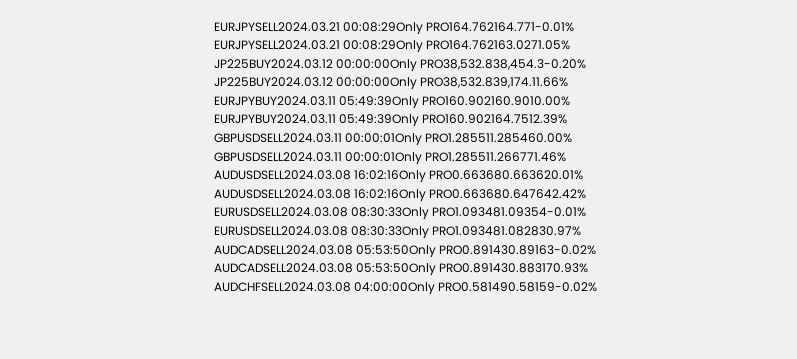EURJPYSELL2024.03.21 00:08:29Only PRO164.762164.771-0.01%
EURJPYSELL2024.03.21 00:08:29Only PRO164.762163.0271.05%
JP225BUY2024.03.12 00:00:00Only PRO38,532.838,454.3-0.20%
JP225BUY2024.03.12 00:00:00Only PRO38,532.839,174.11.66%
EURJPYBUY2024.03.11 05:49:39Only PRO160.902160.9010.00%
EURJPYBUY2024.03.11 05:49:39Only PRO160.902164.7512.39%
GBPUSDSELL2024.03.11 00:00:01Only PRO1.285511.285460.00%
GBPUSDSELL2024.03.11 00:00:01Only PRO1.285511.266771.46%
AUDUSDSELL2024.03.08 16:02:16Only PRO0.663680.663620.01%
AUDUSDSELL2024.03.08 16:02:16Only PRO0.663680.647642.42%
EURUSDSELL2024.03.08 08:30:33Only PRO1.093481.09354-0.01%
EURUSDSELL2024.03.08 08:30:33Only PRO1.093481.082830.97%
AUDCADSELL2024.03.08 05:53:50Only PRO0.891430.89163-0.02%
AUDCADSELL2024.03.08 05:53:50Only PRO0.891430.883170.93%
AUDCHFSELL2024.03.08 04:00:00Only PRO0.581490.58159-0.02%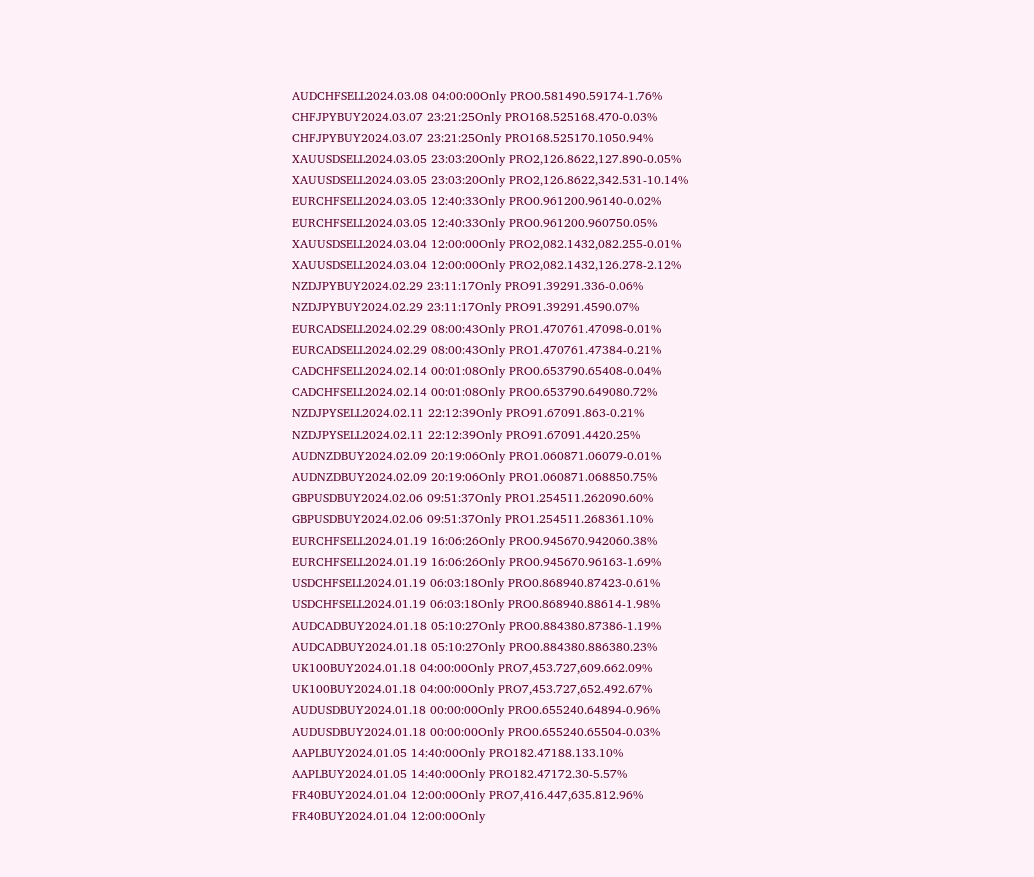AUDCHFSELL2024.03.08 04:00:00Only PRO0.581490.59174-1.76%
CHFJPYBUY2024.03.07 23:21:25Only PRO168.525168.470-0.03%
CHFJPYBUY2024.03.07 23:21:25Only PRO168.525170.1050.94%
XAUUSDSELL2024.03.05 23:03:20Only PRO2,126.8622,127.890-0.05%
XAUUSDSELL2024.03.05 23:03:20Only PRO2,126.8622,342.531-10.14%
EURCHFSELL2024.03.05 12:40:33Only PRO0.961200.96140-0.02%
EURCHFSELL2024.03.05 12:40:33Only PRO0.961200.960750.05%
XAUUSDSELL2024.03.04 12:00:00Only PRO2,082.1432,082.255-0.01%
XAUUSDSELL2024.03.04 12:00:00Only PRO2,082.1432,126.278-2.12%
NZDJPYBUY2024.02.29 23:11:17Only PRO91.39291.336-0.06%
NZDJPYBUY2024.02.29 23:11:17Only PRO91.39291.4590.07%
EURCADSELL2024.02.29 08:00:43Only PRO1.470761.47098-0.01%
EURCADSELL2024.02.29 08:00:43Only PRO1.470761.47384-0.21%
CADCHFSELL2024.02.14 00:01:08Only PRO0.653790.65408-0.04%
CADCHFSELL2024.02.14 00:01:08Only PRO0.653790.649080.72%
NZDJPYSELL2024.02.11 22:12:39Only PRO91.67091.863-0.21%
NZDJPYSELL2024.02.11 22:12:39Only PRO91.67091.4420.25%
AUDNZDBUY2024.02.09 20:19:06Only PRO1.060871.06079-0.01%
AUDNZDBUY2024.02.09 20:19:06Only PRO1.060871.068850.75%
GBPUSDBUY2024.02.06 09:51:37Only PRO1.254511.262090.60%
GBPUSDBUY2024.02.06 09:51:37Only PRO1.254511.268361.10%
EURCHFSELL2024.01.19 16:06:26Only PRO0.945670.942060.38%
EURCHFSELL2024.01.19 16:06:26Only PRO0.945670.96163-1.69%
USDCHFSELL2024.01.19 06:03:18Only PRO0.868940.87423-0.61%
USDCHFSELL2024.01.19 06:03:18Only PRO0.868940.88614-1.98%
AUDCADBUY2024.01.18 05:10:27Only PRO0.884380.87386-1.19%
AUDCADBUY2024.01.18 05:10:27Only PRO0.884380.886380.23%
UK100BUY2024.01.18 04:00:00Only PRO7,453.727,609.662.09%
UK100BUY2024.01.18 04:00:00Only PRO7,453.727,652.492.67%
AUDUSDBUY2024.01.18 00:00:00Only PRO0.655240.64894-0.96%
AUDUSDBUY2024.01.18 00:00:00Only PRO0.655240.65504-0.03%
AAPLBUY2024.01.05 14:40:00Only PRO182.47188.133.10%
AAPLBUY2024.01.05 14:40:00Only PRO182.47172.30-5.57%
FR40BUY2024.01.04 12:00:00Only PRO7,416.447,635.812.96%
FR40BUY2024.01.04 12:00:00Only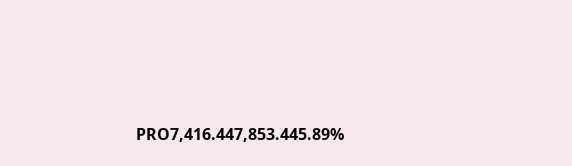PRO7,416.447,853.445.89%